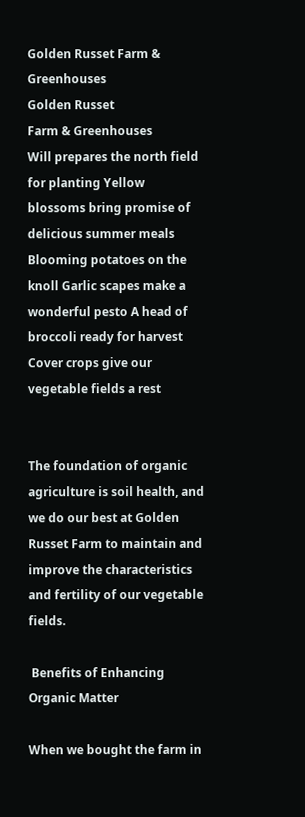Golden Russet Farm & Greenhouses
Golden Russet
Farm & Greenhouses
Will prepares the north field for planting Yellow blossoms bring promise of delicious summer meals Blooming potatoes on the knoll Garlic scapes make a wonderful pesto A head of broccoli ready for harvest Cover crops give our vegetable fields a rest


The foundation of organic agriculture is soil health, and we do our best at Golden Russet Farm to maintain and improve the characteristics and fertility of our vegetable fields.

 Benefits of Enhancing Organic Matter

When we bought the farm in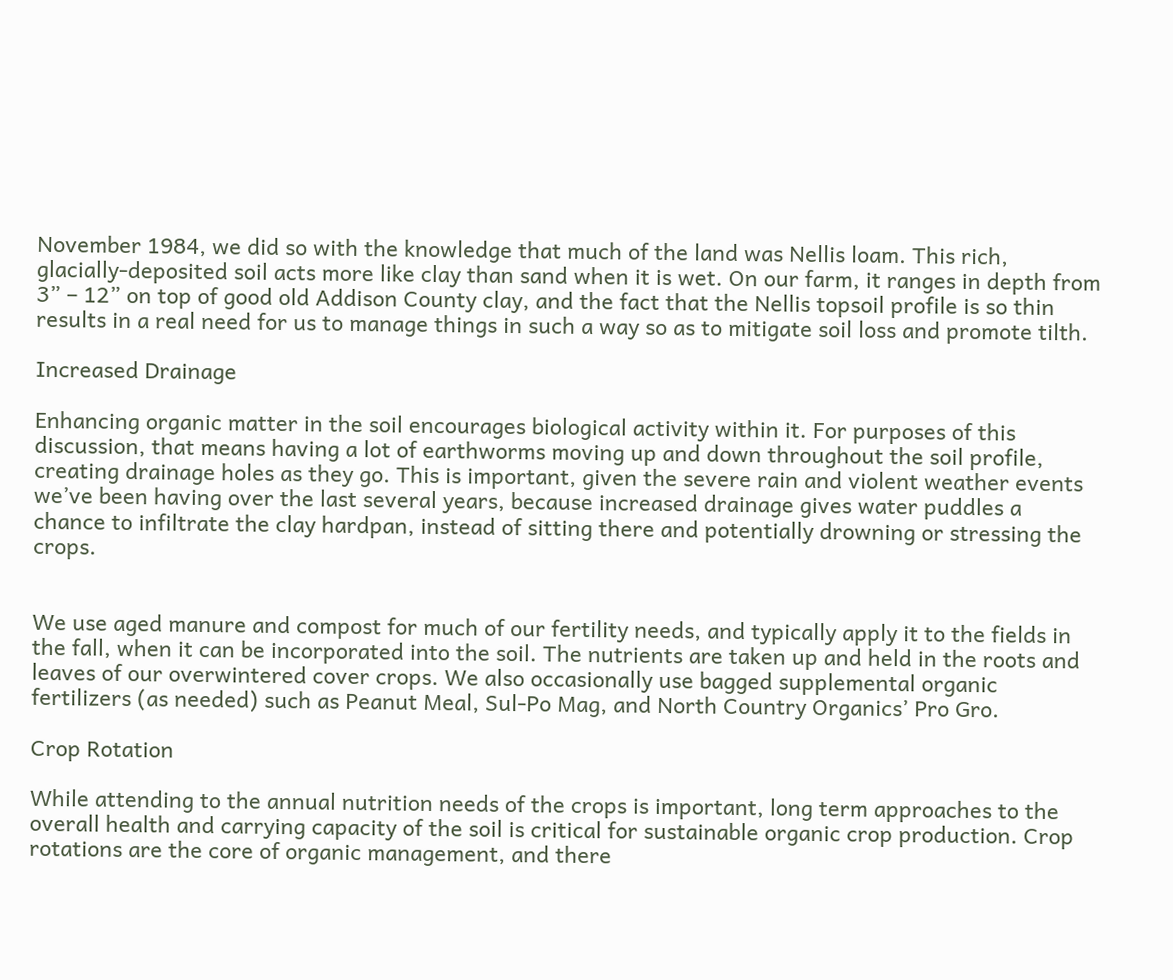November 1984, we did so with the knowledge that much of the land was Nellis loam. This rich, glacially-deposited soil acts more like clay than sand when it is wet. On our farm, it ranges in depth from 3” – 12” on top of good old Addison County clay, and the fact that the Nellis topsoil profile is so thin results in a real need for us to manage things in such a way so as to mitigate soil loss and promote tilth.

Increased Drainage

Enhancing organic matter in the soil encourages biological activity within it. For purposes of this discussion, that means having a lot of earthworms moving up and down throughout the soil profile, creating drainage holes as they go. This is important, given the severe rain and violent weather events we’ve been having over the last several years, because increased drainage gives water puddles a chance to infiltrate the clay hardpan, instead of sitting there and potentially drowning or stressing the crops.


We use aged manure and compost for much of our fertility needs, and typically apply it to the fields in the fall, when it can be incorporated into the soil. The nutrients are taken up and held in the roots and leaves of our overwintered cover crops. We also occasionally use bagged supplemental organic fertilizers (as needed) such as Peanut Meal, Sul-Po Mag, and North Country Organics’ Pro Gro.

Crop Rotation

While attending to the annual nutrition needs of the crops is important, long term approaches to the overall health and carrying capacity of the soil is critical for sustainable organic crop production. Crop rotations are the core of organic management, and there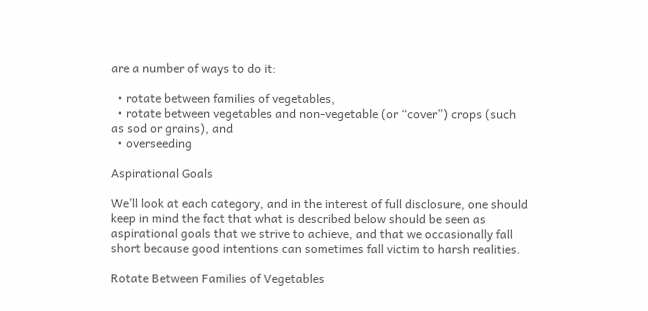are a number of ways to do it:

  • rotate between families of vegetables,
  • rotate between vegetables and non-vegetable (or “cover”) crops (such as sod or grains), and
  • overseeding

Aspirational Goals

We’ll look at each category, and in the interest of full disclosure, one should keep in mind the fact that what is described below should be seen as aspirational goals that we strive to achieve, and that we occasionally fall short because good intentions can sometimes fall victim to harsh realities.

Rotate Between Families of Vegetables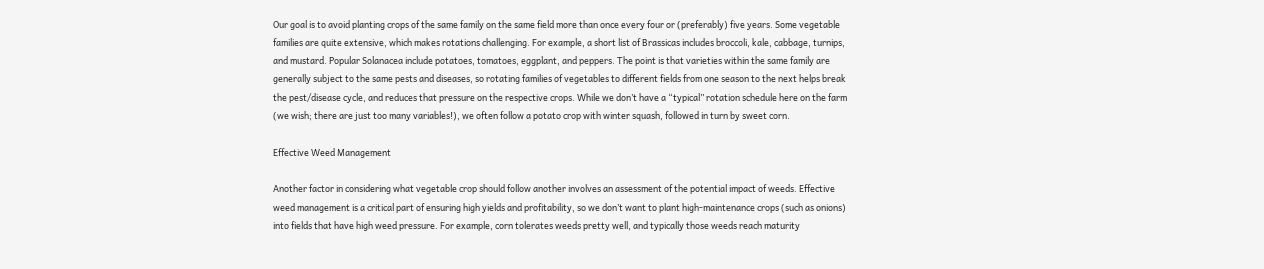Our goal is to avoid planting crops of the same family on the same field more than once every four or (preferably) five years. Some vegetable families are quite extensive, which makes rotations challenging. For example, a short list of Brassicas includes broccoli, kale, cabbage, turnips, and mustard. Popular Solanacea include potatoes, tomatoes, eggplant, and peppers. The point is that varieties within the same family are generally subject to the same pests and diseases, so rotating families of vegetables to different fields from one season to the next helps break the pest/disease cycle, and reduces that pressure on the respective crops. While we don’t have a “typical” rotation schedule here on the farm (we wish; there are just too many variables!), we often follow a potato crop with winter squash, followed in turn by sweet corn.

Effective Weed Management

Another factor in considering what vegetable crop should follow another involves an assessment of the potential impact of weeds. Effective weed management is a critical part of ensuring high yields and profitability, so we don’t want to plant high-maintenance crops (such as onions) into fields that have high weed pressure. For example, corn tolerates weeds pretty well, and typically those weeds reach maturity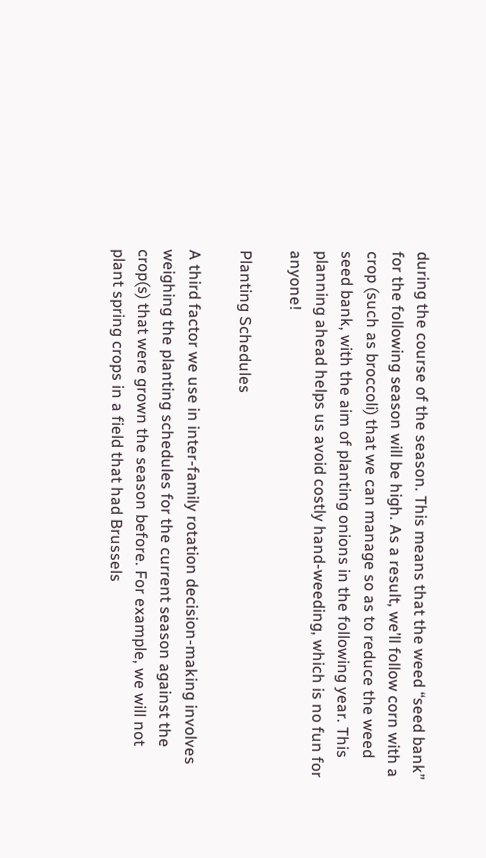during the course of the season. This means that the weed “seed bank” for the following season will be high. As a result, we’ll follow corn with a crop (such as broccoli) that we can manage so as to reduce the weed seed bank, with the aim of planting onions in the following year. This planning ahead helps us avoid costly hand-weeding, which is no fun for anyone!

Planting Schedules

A third factor we use in inter-family rotation decision-making involves weighing the planting schedules for the current season against the crop(s) that were grown the season before. For example, we will not plant spring crops in a field that had Brussels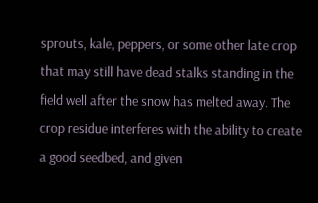sprouts, kale, peppers, or some other late crop that may still have dead stalks standing in the field well after the snow has melted away. The crop residue interferes with the ability to create a good seedbed, and given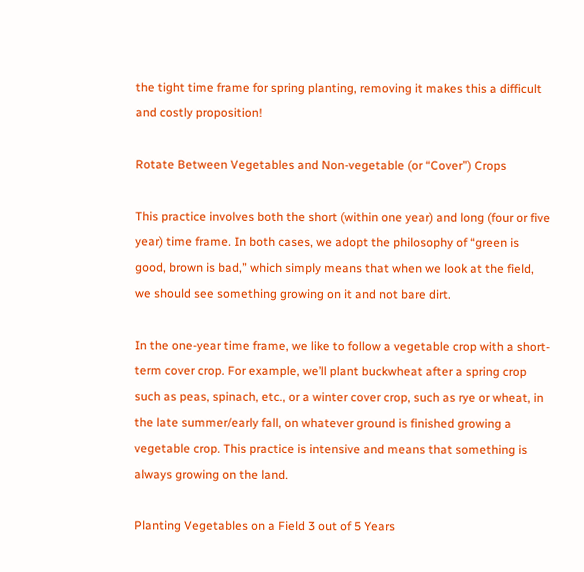the tight time frame for spring planting, removing it makes this a difficult and costly proposition!

Rotate Between Vegetables and Non-vegetable (or “Cover”) Crops

This practice involves both the short (within one year) and long (four or five year) time frame. In both cases, we adopt the philosophy of “green is good, brown is bad,” which simply means that when we look at the field, we should see something growing on it and not bare dirt.

In the one-year time frame, we like to follow a vegetable crop with a short-term cover crop. For example, we’ll plant buckwheat after a spring crop such as peas, spinach, etc., or a winter cover crop, such as rye or wheat, in the late summer/early fall, on whatever ground is finished growing a vegetable crop. This practice is intensive and means that something is always growing on the land.

Planting Vegetables on a Field 3 out of 5 Years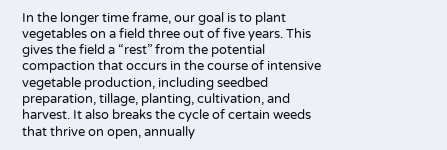In the longer time frame, our goal is to plant vegetables on a field three out of five years. This gives the field a “rest” from the potential compaction that occurs in the course of intensive vegetable production, including seedbed preparation, tillage, planting, cultivation, and harvest. It also breaks the cycle of certain weeds that thrive on open, annually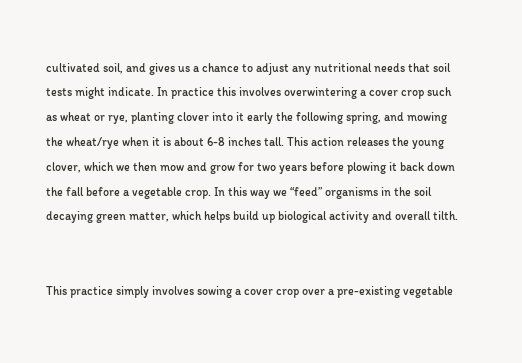cultivated soil, and gives us a chance to adjust any nutritional needs that soil tests might indicate. In practice this involves overwintering a cover crop such as wheat or rye, planting clover into it early the following spring, and mowing the wheat/rye when it is about 6-8 inches tall. This action releases the young clover, which we then mow and grow for two years before plowing it back down the fall before a vegetable crop. In this way we “feed” organisms in the soil decaying green matter, which helps build up biological activity and overall tilth.


This practice simply involves sowing a cover crop over a pre-existing vegetable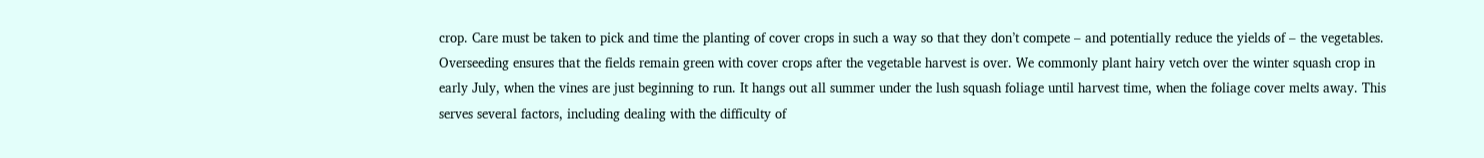crop. Care must be taken to pick and time the planting of cover crops in such a way so that they don’t compete – and potentially reduce the yields of – the vegetables. Overseeding ensures that the fields remain green with cover crops after the vegetable harvest is over. We commonly plant hairy vetch over the winter squash crop in early July, when the vines are just beginning to run. It hangs out all summer under the lush squash foliage until harvest time, when the foliage cover melts away. This serves several factors, including dealing with the difficulty of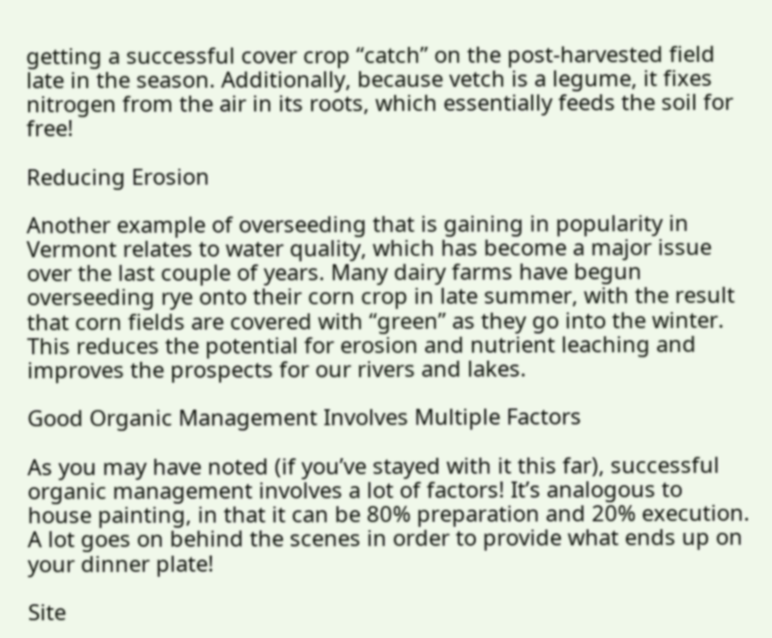getting a successful cover crop “catch” on the post-harvested field late in the season. Additionally, because vetch is a legume, it fixes nitrogen from the air in its roots, which essentially feeds the soil for free!

Reducing Erosion

Another example of overseeding that is gaining in popularity in Vermont relates to water quality, which has become a major issue over the last couple of years. Many dairy farms have begun overseeding rye onto their corn crop in late summer, with the result that corn fields are covered with “green” as they go into the winter. This reduces the potential for erosion and nutrient leaching and improves the prospects for our rivers and lakes.

Good Organic Management Involves Multiple Factors

As you may have noted (if you’ve stayed with it this far), successful organic management involves a lot of factors! It’s analogous to house painting, in that it can be 80% preparation and 20% execution. A lot goes on behind the scenes in order to provide what ends up on your dinner plate!

Site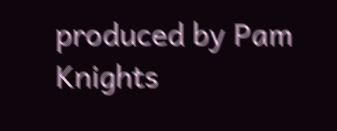produced by Pam Knights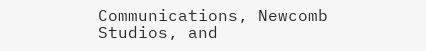Communications, Newcomb Studios, and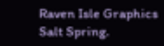Raven Isle Graphics Salt Spring.